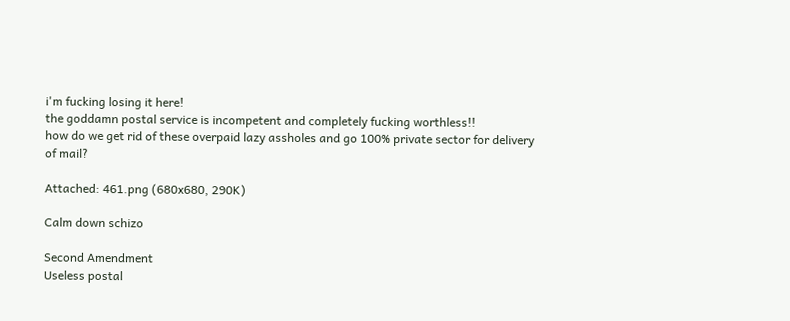i'm fucking losing it here!
the goddamn postal service is incompetent and completely fucking worthless!!
how do we get rid of these overpaid lazy assholes and go 100% private sector for delivery of mail?

Attached: 461.png (680x680, 290K)

Calm down schizo

Second Amendment
Useless postal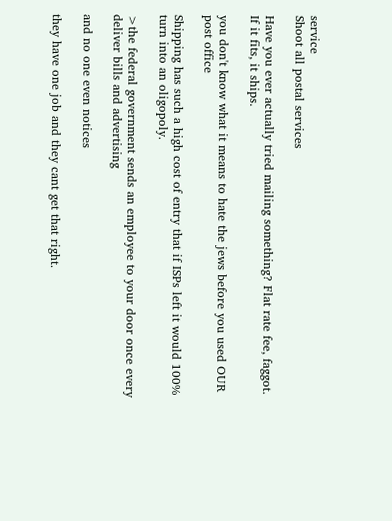service
Shoot all postal services

Have you ever actually tried mailing something? Flat rate fee, faggot. If it fits, it ships.

you don't know what it means to hate the jews before you used OUR post office

Shipping has such a high cost of entry that if ISPs left it would 100% turn into an oligopoly.

>the federal government sends an employee to your door once every deliver bills and advertising

and no one even notices

they have one job and they cant get that right.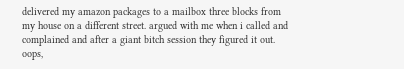delivered my amazon packages to a mailbox three blocks from my house on a different street. argued with me when i called and complained and after a giant bitch session they figured it out. oops,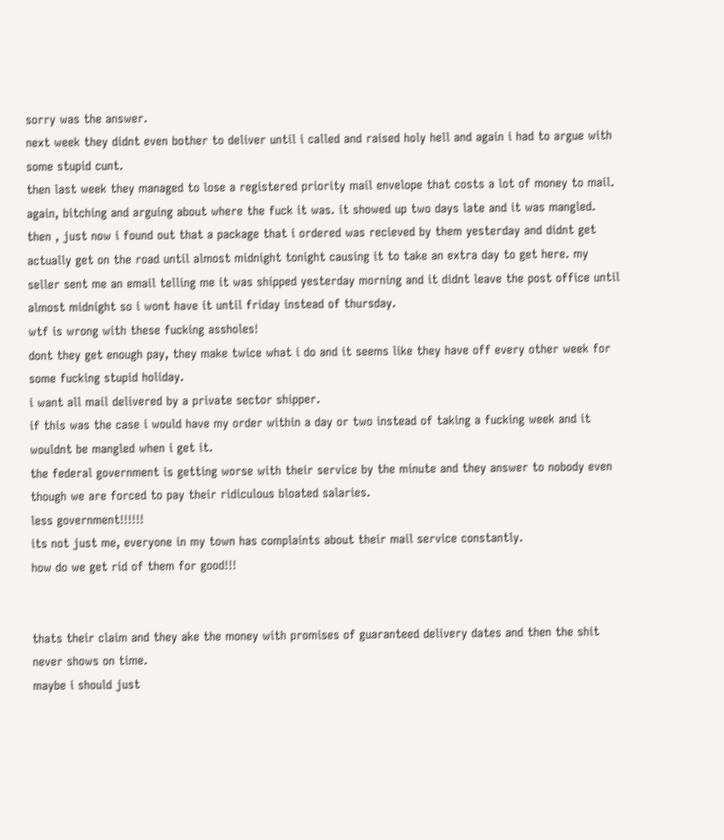sorry was the answer.
next week they didnt even bother to deliver until i called and raised holy hell and again i had to argue with some stupid cunt.
then last week they managed to lose a registered priority mail envelope that costs a lot of money to mail. again, bitching and arguing about where the fuck it was. it showed up two days late and it was mangled.
then , just now i found out that a package that i ordered was recieved by them yesterday and didnt get actually get on the road until almost midnight tonight causing it to take an extra day to get here. my seller sent me an email telling me it was shipped yesterday morning and it didnt leave the post office until almost midnight so i wont have it until friday instead of thursday.
wtf is wrong with these fucking assholes!
dont they get enough pay, they make twice what i do and it seems like they have off every other week for some fucking stupid holiday.
i want all mail delivered by a private sector shipper.
if this was the case i would have my order within a day or two instead of taking a fucking week and it wouldnt be mangled when i get it.
the federal government is getting worse with their service by the minute and they answer to nobody even though we are forced to pay their ridiculous bloated salaries.
less government!!!!!!
its not just me, everyone in my town has complaints about their mail service constantly.
how do we get rid of them for good!!!


thats their claim and they ake the money with promises of guaranteed delivery dates and then the shit never shows on time.
maybe i should just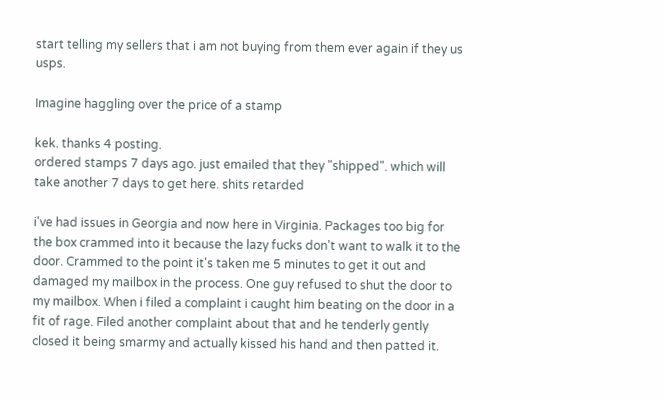start telling my sellers that i am not buying from them ever again if they us usps.

Imagine haggling over the price of a stamp

kek. thanks 4 posting.
ordered stamps 7 days ago. just emailed that they "shipped". which will take another 7 days to get here. shits retarded

i've had issues in Georgia and now here in Virginia. Packages too big for the box crammed into it because the lazy fucks don't want to walk it to the door. Crammed to the point it's taken me 5 minutes to get it out and damaged my mailbox in the process. One guy refused to shut the door to my mailbox. When i filed a complaint i caught him beating on the door in a fit of rage. Filed another complaint about that and he tenderly gently closed it being smarmy and actually kissed his hand and then patted it.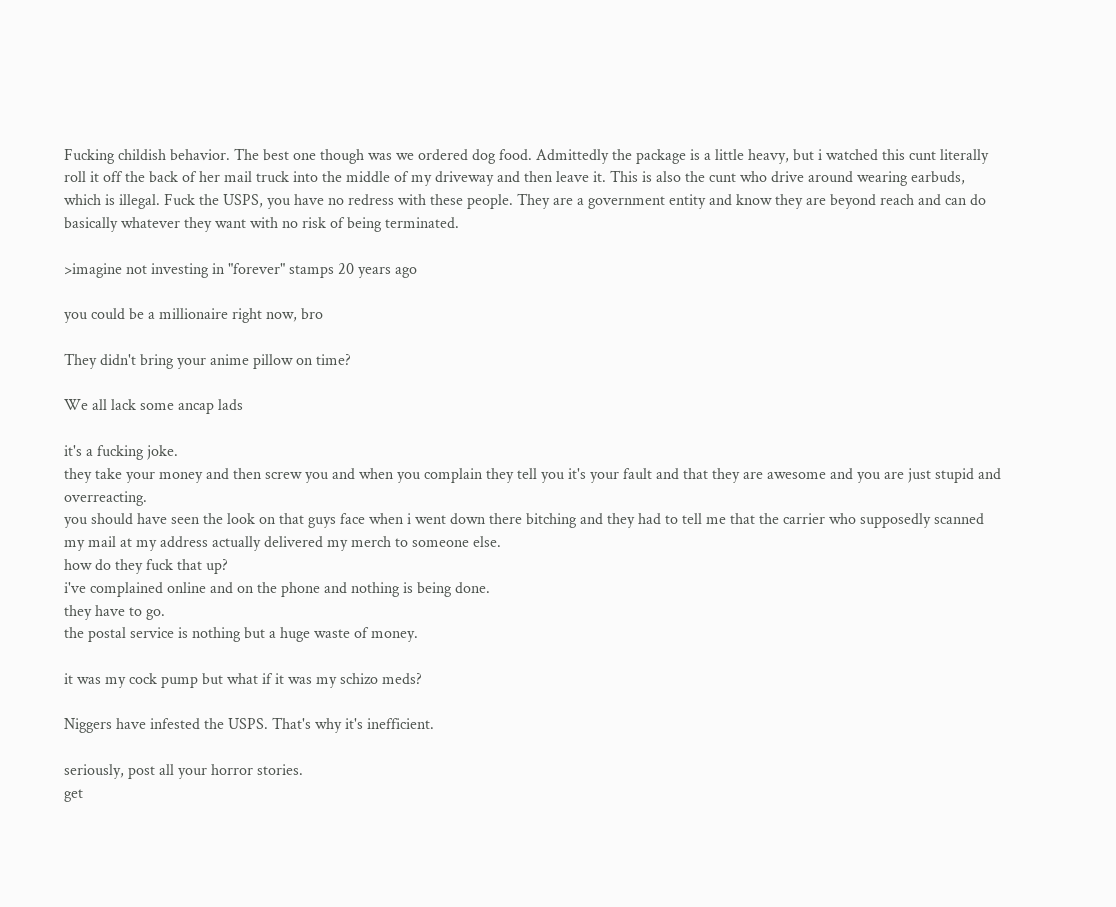Fucking childish behavior. The best one though was we ordered dog food. Admittedly the package is a little heavy, but i watched this cunt literally roll it off the back of her mail truck into the middle of my driveway and then leave it. This is also the cunt who drive around wearing earbuds, which is illegal. Fuck the USPS, you have no redress with these people. They are a government entity and know they are beyond reach and can do basically whatever they want with no risk of being terminated.

>imagine not investing in "forever" stamps 20 years ago

you could be a millionaire right now, bro

They didn't bring your anime pillow on time?

We all lack some ancap lads

it's a fucking joke.
they take your money and then screw you and when you complain they tell you it's your fault and that they are awesome and you are just stupid and overreacting.
you should have seen the look on that guys face when i went down there bitching and they had to tell me that the carrier who supposedly scanned my mail at my address actually delivered my merch to someone else.
how do they fuck that up?
i've complained online and on the phone and nothing is being done.
they have to go.
the postal service is nothing but a huge waste of money.

it was my cock pump but what if it was my schizo meds?

Niggers have infested the USPS. That's why it's inefficient.

seriously, post all your horror stories.
get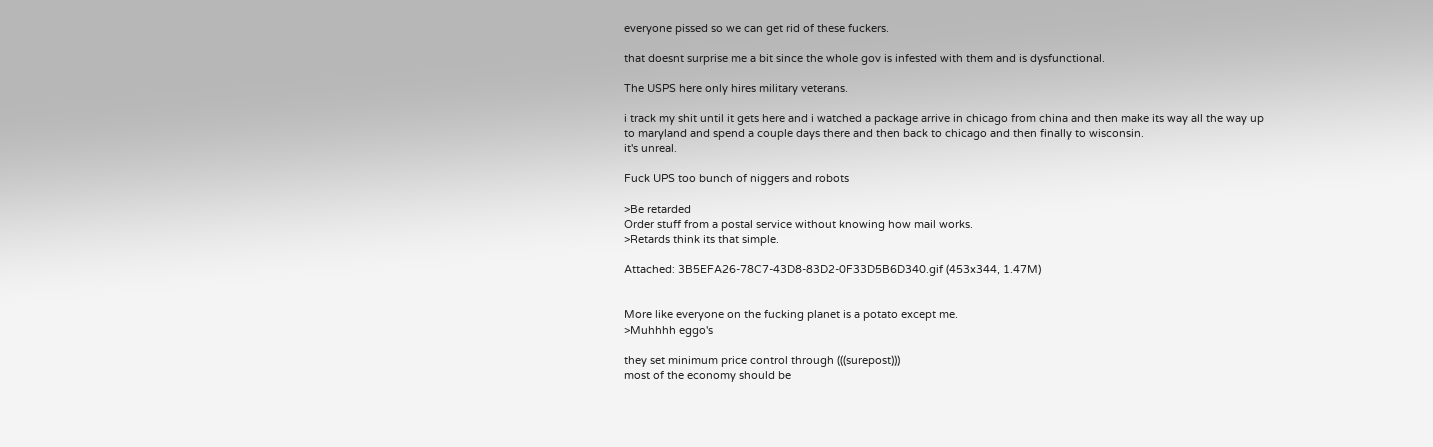everyone pissed so we can get rid of these fuckers.

that doesnt surprise me a bit since the whole gov is infested with them and is dysfunctional.

The USPS here only hires military veterans.

i track my shit until it gets here and i watched a package arrive in chicago from china and then make its way all the way up to maryland and spend a couple days there and then back to chicago and then finally to wisconsin.
it's unreal.

Fuck UPS too bunch of niggers and robots

>Be retarded
Order stuff from a postal service without knowing how mail works.
>Retards think its that simple.

Attached: 3B5EFA26-78C7-43D8-83D2-0F33D5B6D340.gif (453x344, 1.47M)


More like everyone on the fucking planet is a potato except me.
>Muhhhh eggo's

they set minimum price control through (((surepost)))
most of the economy should be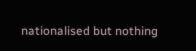nationalised but nothing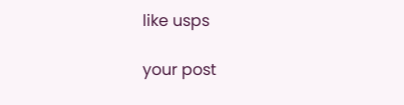like usps

your post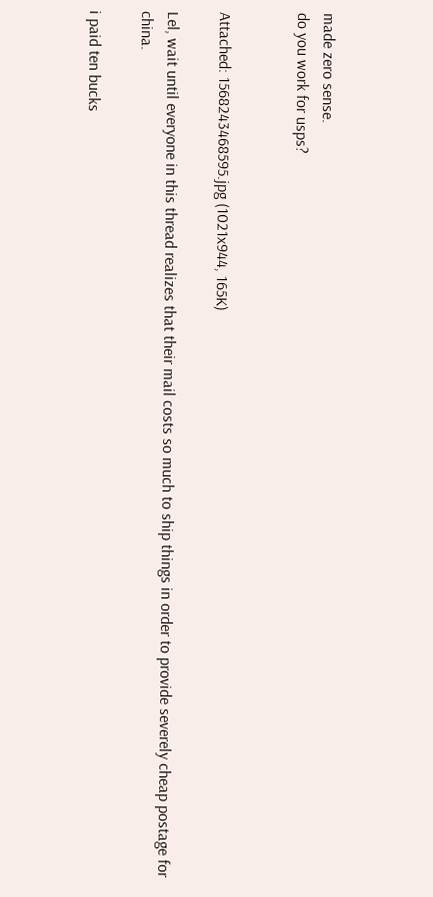made zero sense.
do you work for usps?


Attached: 1568243468595.jpg (1021x944, 165K)

Lel, wait until everyone in this thread realizes that their mail costs so much to ship things in order to provide severely cheap postage for china.

i paid ten bucks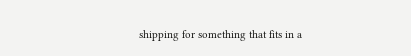shipping for something that fits in a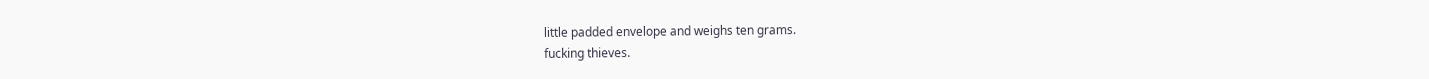little padded envelope and weighs ten grams.
fucking thieves.